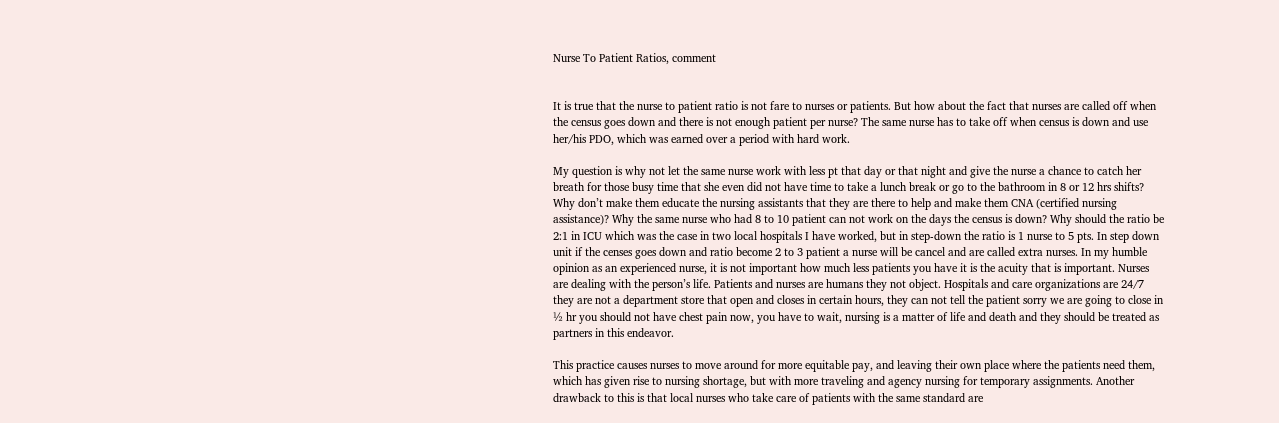Nurse To Patient Ratios, comment


It is true that the nurse to patient ratio is not fare to nurses or patients. But how about the fact that nurses are called off when the census goes down and there is not enough patient per nurse? The same nurse has to take off when census is down and use her/his PDO, which was earned over a period with hard work.

My question is why not let the same nurse work with less pt that day or that night and give the nurse a chance to catch her breath for those busy time that she even did not have time to take a lunch break or go to the bathroom in 8 or 12 hrs shifts? Why don’t make them educate the nursing assistants that they are there to help and make them CNA (certified nursing assistance)? Why the same nurse who had 8 to 10 patient can not work on the days the census is down? Why should the ratio be 2:1 in ICU which was the case in two local hospitals I have worked, but in step-down the ratio is 1 nurse to 5 pts. In step down unit if the censes goes down and ratio become 2 to 3 patient a nurse will be cancel and are called extra nurses. In my humble opinion as an experienced nurse, it is not important how much less patients you have it is the acuity that is important. Nurses are dealing with the person’s life. Patients and nurses are humans they not object. Hospitals and care organizations are 24/7 they are not a department store that open and closes in certain hours, they can not tell the patient sorry we are going to close in ½ hr you should not have chest pain now, you have to wait, nursing is a matter of life and death and they should be treated as partners in this endeavor.

This practice causes nurses to move around for more equitable pay, and leaving their own place where the patients need them, which has given rise to nursing shortage, but with more traveling and agency nursing for temporary assignments. Another drawback to this is that local nurses who take care of patients with the same standard are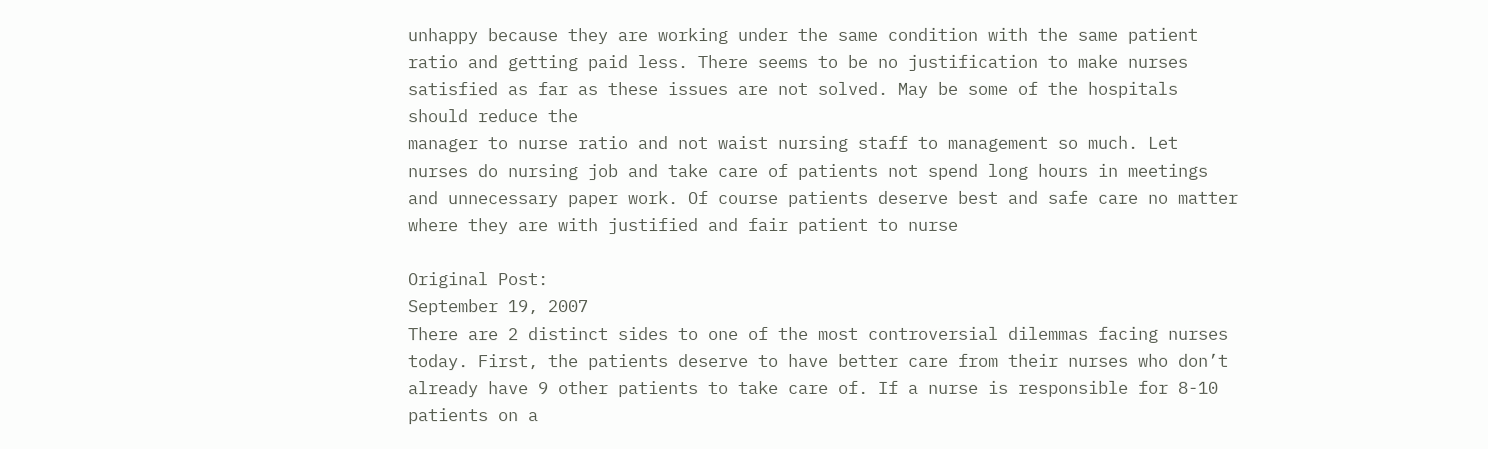unhappy because they are working under the same condition with the same patient ratio and getting paid less. There seems to be no justification to make nurses satisfied as far as these issues are not solved. May be some of the hospitals should reduce the
manager to nurse ratio and not waist nursing staff to management so much. Let nurses do nursing job and take care of patients not spend long hours in meetings and unnecessary paper work. Of course patients deserve best and safe care no matter where they are with justified and fair patient to nurse

Original Post:
September 19, 2007
There are 2 distinct sides to one of the most controversial dilemmas facing nurses today. First, the patients deserve to have better care from their nurses who don’t already have 9 other patients to take care of. If a nurse is responsible for 8-10 patients on a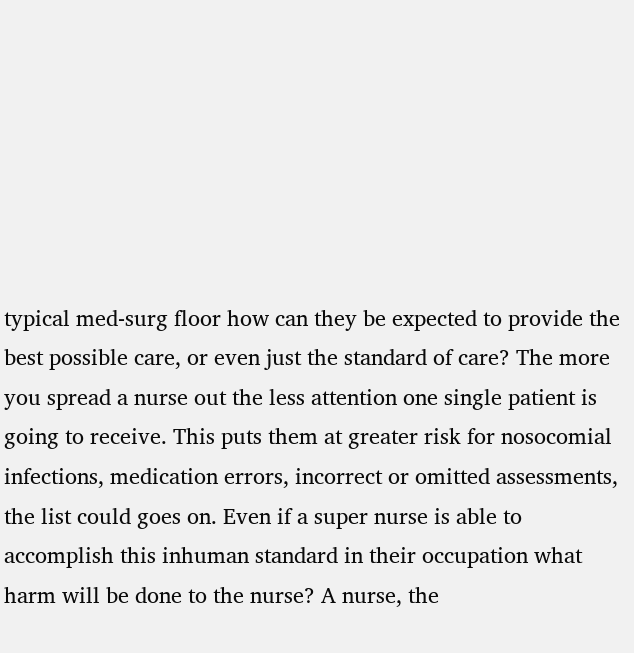typical med-surg floor how can they be expected to provide the best possible care, or even just the standard of care? The more you spread a nurse out the less attention one single patient is going to receive. This puts them at greater risk for nosocomial infections, medication errors, incorrect or omitted assessments, the list could goes on. Even if a super nurse is able to accomplish this inhuman standard in their occupation what harm will be done to the nurse? A nurse, the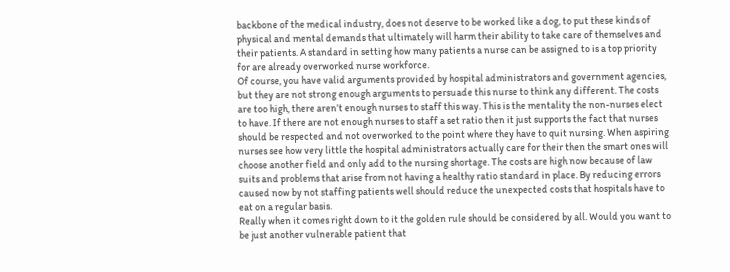backbone of the medical industry, does not deserve to be worked like a dog, to put these kinds of physical and mental demands that ultimately will harm their ability to take care of themselves and their patients. A standard in setting how many patients a nurse can be assigned to is a top priority for are already overworked nurse workforce.
Of course, you have valid arguments provided by hospital administrators and government agencies, but they are not strong enough arguments to persuade this nurse to think any different. The costs are too high, there aren’t enough nurses to staff this way. This is the mentality the non-nurses elect to have. If there are not enough nurses to staff a set ratio then it just supports the fact that nurses should be respected and not overworked to the point where they have to quit nursing. When aspiring nurses see how very little the hospital administrators actually care for their then the smart ones will choose another field and only add to the nursing shortage. The costs are high now because of law suits and problems that arise from not having a healthy ratio standard in place. By reducing errors caused now by not staffing patients well should reduce the unexpected costs that hospitals have to eat on a regular basis.
Really when it comes right down to it the golden rule should be considered by all. Would you want to be just another vulnerable patient that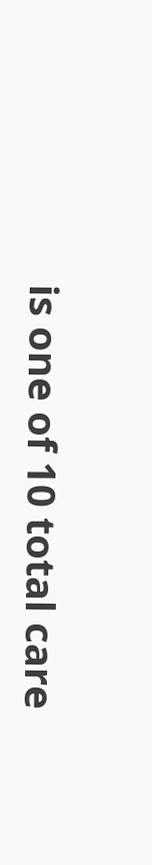is one of 10 total care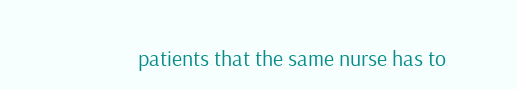patients that the same nurse has to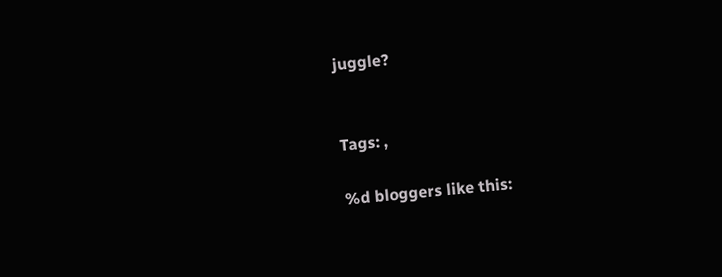juggle?


Tags: ,

%d bloggers like this: